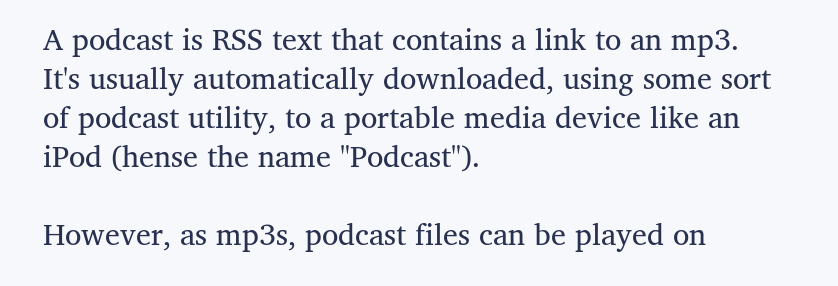A podcast is RSS text that contains a link to an mp3. It's usually automatically downloaded, using some sort of podcast utility, to a portable media device like an iPod (hense the name "Podcast").

However, as mp3s, podcast files can be played on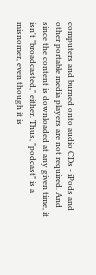computers and burned onto audio CDs - iPods and other portable media players are not required. And since the content is downloaded at any given time, it isn't "broadcasted," either. Thus, "podcast" is a misnomer, even though it is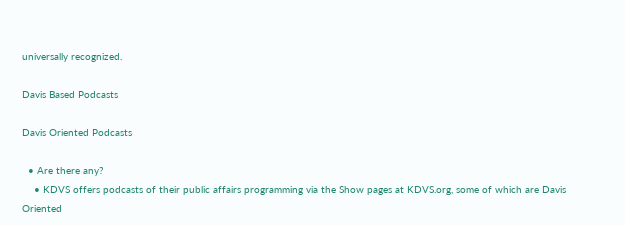universally recognized.

Davis Based Podcasts

Davis Oriented Podcasts

  • Are there any?
    • KDVS offers podcasts of their public affairs programming via the Show pages at KDVS.org, some of which are Davis Oriented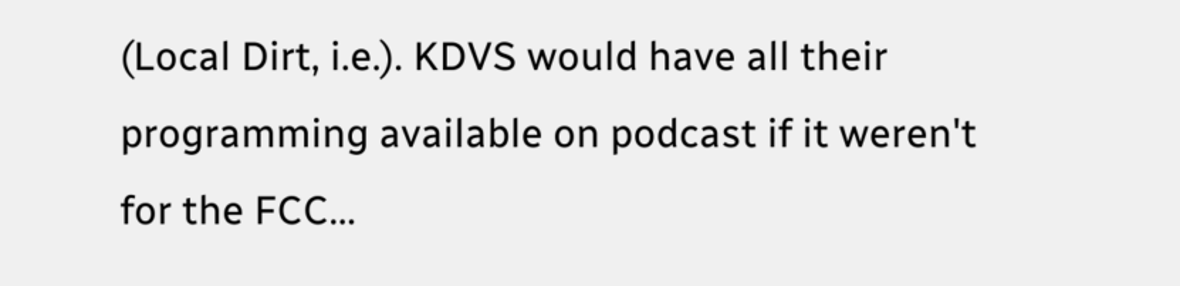(Local Dirt, i.e.). KDVS would have all their programming available on podcast if it weren't for the FCC...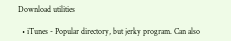Download utilities

  • iTunes - Popular directory, but jerky program. Can also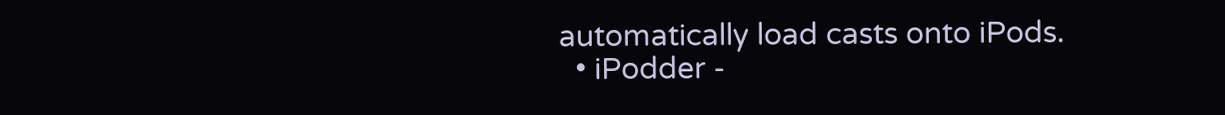automatically load casts onto iPods.
  • iPodder -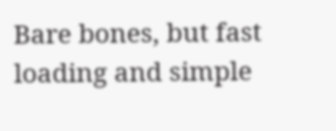Bare bones, but fast loading and simple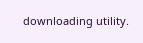downloading utility.